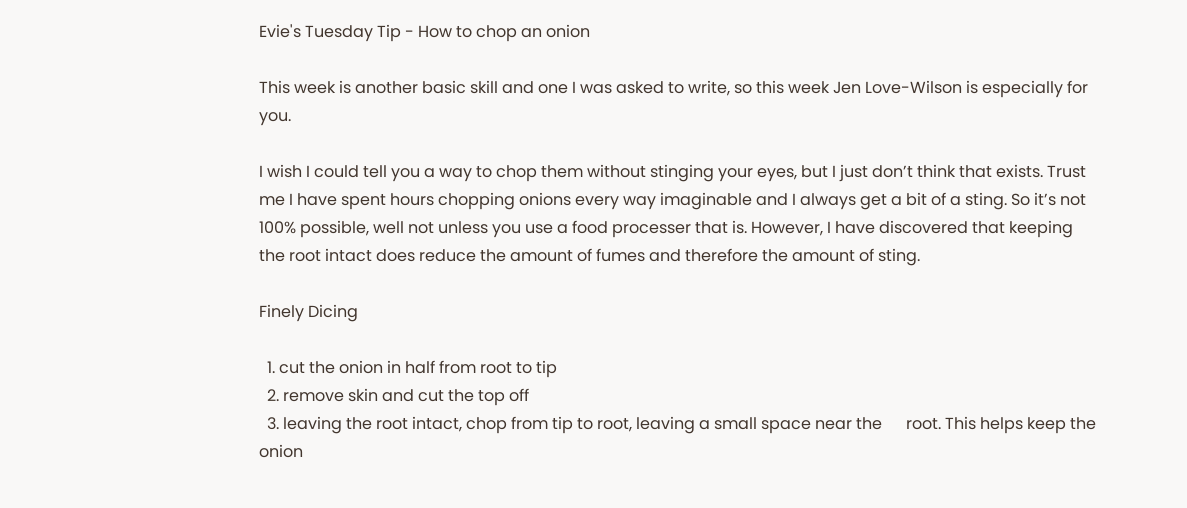Evie's Tuesday Tip - How to chop an onion

This week is another basic skill and one I was asked to write, so this week Jen Love-Wilson is especially for you.

I wish I could tell you a way to chop them without stinging your eyes, but I just don’t think that exists. Trust me I have spent hours chopping onions every way imaginable and I always get a bit of a sting. So it’s not 100% possible, well not unless you use a food processer that is. However, I have discovered that keeping the root intact does reduce the amount of fumes and therefore the amount of sting.

Finely Dicing

  1. cut the onion in half from root to tip
  2. remove skin and cut the top off
  3. leaving the root intact, chop from tip to root, leaving a small space near the      root. This helps keep the onion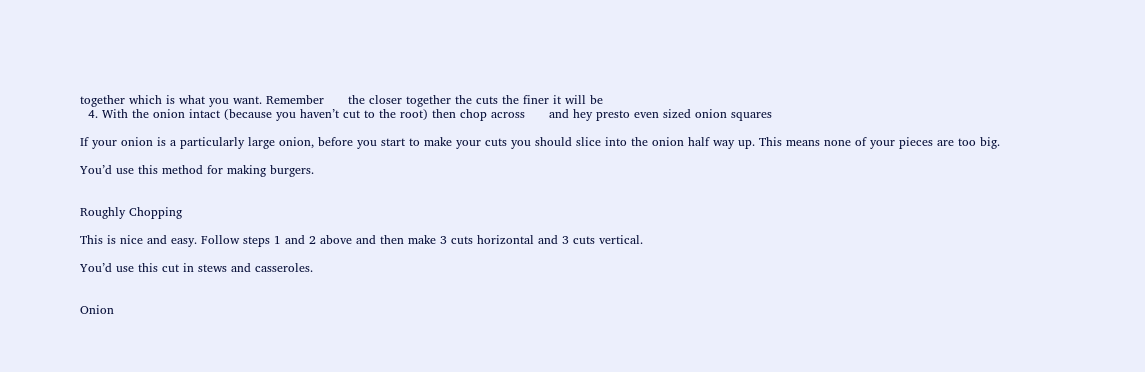together which is what you want. Remember      the closer together the cuts the finer it will be
  4. With the onion intact (because you haven’t cut to the root) then chop across      and hey presto even sized onion squares

If your onion is a particularly large onion, before you start to make your cuts you should slice into the onion half way up. This means none of your pieces are too big.

You’d use this method for making burgers.


Roughly Chopping

This is nice and easy. Follow steps 1 and 2 above and then make 3 cuts horizontal and 3 cuts vertical.

You’d use this cut in stews and casseroles.


Onion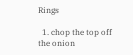Rings

  1. chop the top off the onion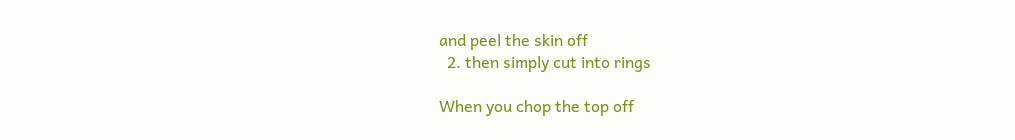and peel the skin off
  2. then simply cut into rings

When you chop the top off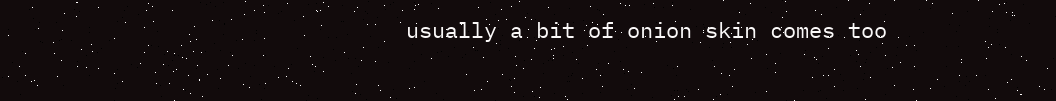usually a bit of onion skin comes too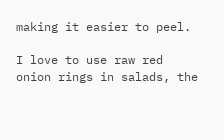making it easier to peel.

I love to use raw red onion rings in salads, the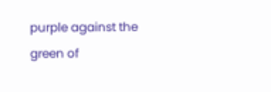purple against the green of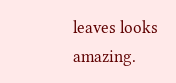leaves looks amazing.